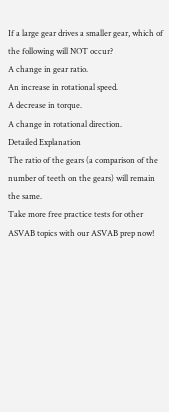If a large gear drives a smaller gear, which of the following will NOT occur?
A change in gear ratio.
An increase in rotational speed.
A decrease in torque.
A change in rotational direction.
Detailed Explanation
The ratio of the gears (a comparison of the number of teeth on the gears) will remain the same.
Take more free practice tests for other ASVAB topics with our ASVAB prep now!